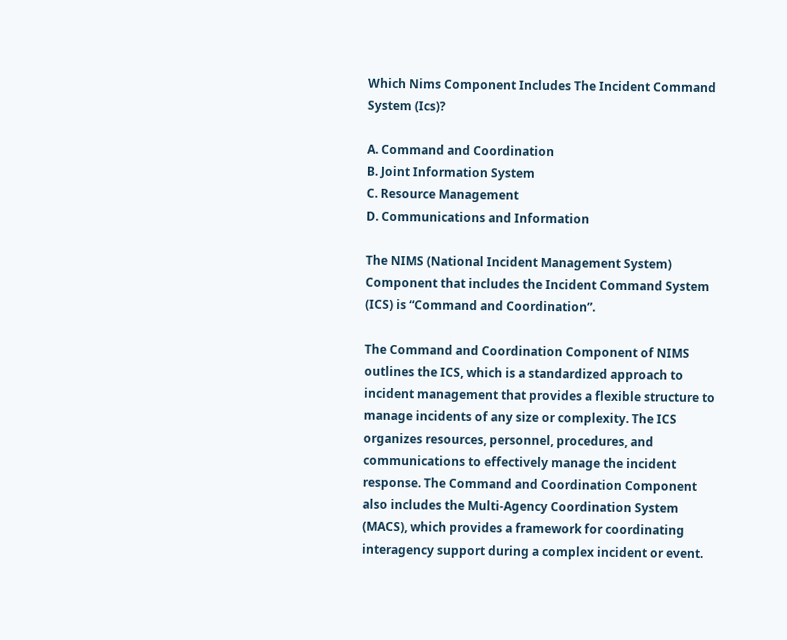Which Nims Component Includes The Incident Command System (Ics)?

A. Command and Coordination
B. Joint Information System
C. Resource Management
D. Communications and Information

The NIMS (National Incident Management System) Component that includes the Incident Command System (ICS) is “Command and Coordination”.

The Command and Coordination Component of NIMS outlines the ICS, which is a standardized approach to incident management that provides a flexible structure to manage incidents of any size or complexity. The ICS organizes resources, personnel, procedures, and communications to effectively manage the incident response. The Command and Coordination Component also includes the Multi-Agency Coordination System (MACS), which provides a framework for coordinating interagency support during a complex incident or event.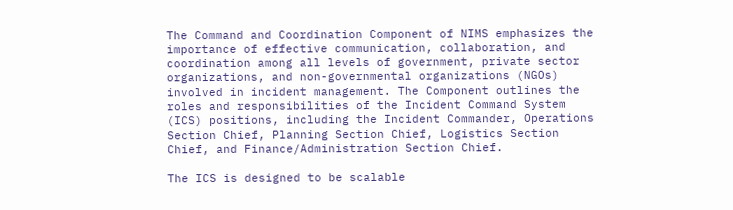The Command and Coordination Component of NIMS emphasizes the importance of effective communication, collaboration, and coordination among all levels of government, private sector organizations, and non-governmental organizations (NGOs) involved in incident management. The Component outlines the roles and responsibilities of the Incident Command System (ICS) positions, including the Incident Commander, Operations Section Chief, Planning Section Chief, Logistics Section Chief, and Finance/Administration Section Chief.

The ICS is designed to be scalable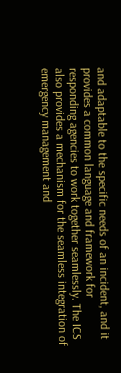and adaptable to the specific needs of an incident, and it provides a common language and framework for responding agencies to work together seamlessly. The ICS also provides a mechanism for the seamless integration of emergency management and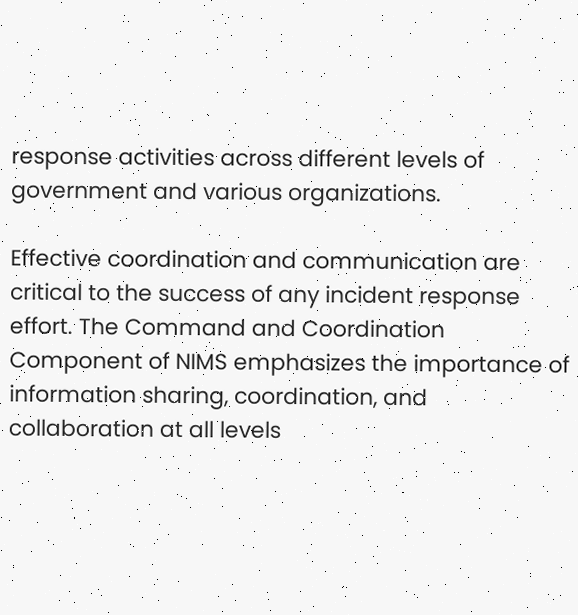response activities across different levels of government and various organizations.

Effective coordination and communication are critical to the success of any incident response effort. The Command and Coordination Component of NIMS emphasizes the importance of information sharing, coordination, and collaboration at all levels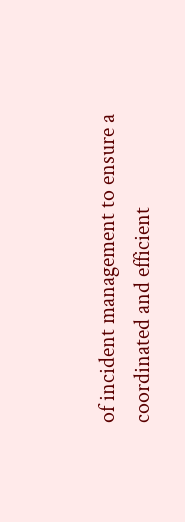of incident management to ensure a coordinated and efficient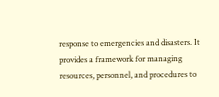response to emergencies and disasters. It provides a framework for managing resources, personnel, and procedures to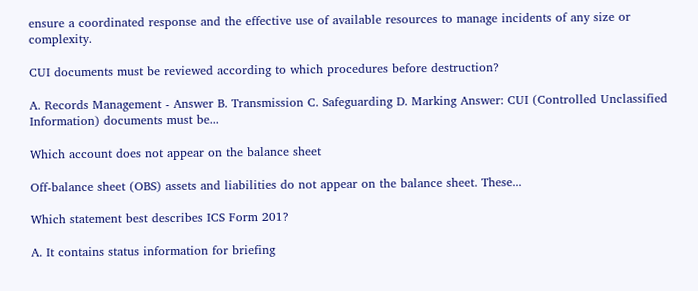ensure a coordinated response and the effective use of available resources to manage incidents of any size or complexity.

CUI documents must be reviewed according to which procedures before destruction?

A. Records Management - Answer B. Transmission C. Safeguarding D. Marking Answer: CUI (Controlled Unclassified Information) documents must be...

Which account does not appear on the balance sheet

Off-balance sheet (OBS) assets and liabilities do not appear on the balance sheet. These...

Which statement best describes ICS Form 201?

A. It contains status information for briefing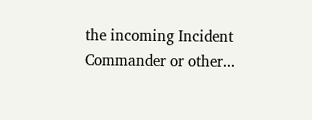the incoming Incident Commander or other...